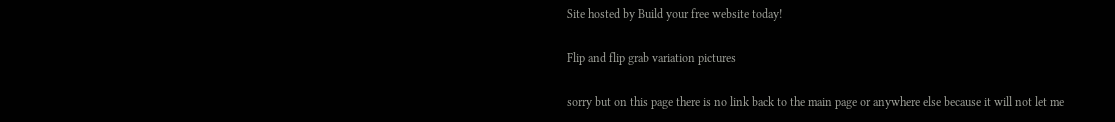Site hosted by Build your free website today!

Flip and flip grab variation pictures

sorry but on this page there is no link back to the main page or anywhere else because it will not let me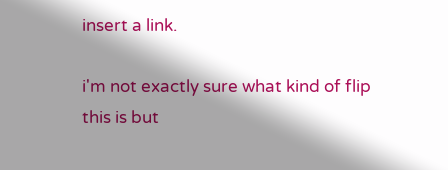insert a link.

i'm not exactly sure what kind of flip this is but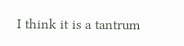I think it is a tantrum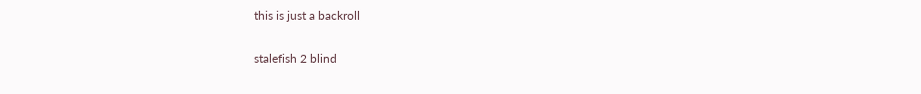this is just a backroll

stalefish 2 blind